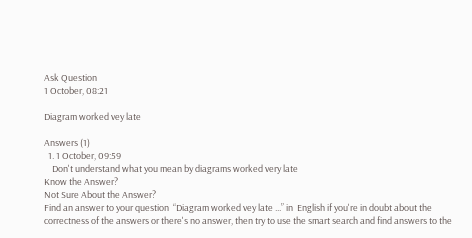Ask Question
1 October, 08:21

Diagram worked vey late

Answers (1)
  1. 1 October, 09:59
    Don't understand what you mean by diagrams worked very late
Know the Answer?
Not Sure About the Answer?
Find an answer to your question  “Diagram worked vey late ...” in  English if you're in doubt about the correctness of the answers or there's no answer, then try to use the smart search and find answers to the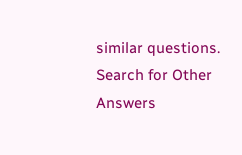similar questions.
Search for Other Answers